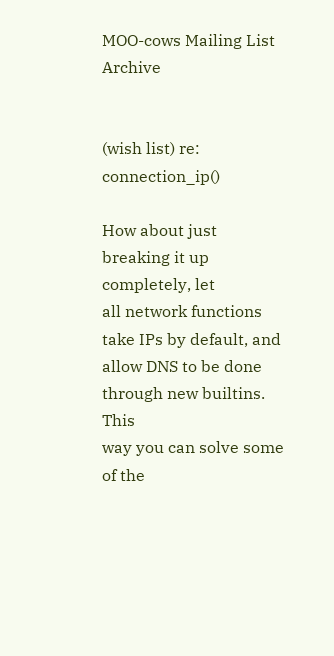MOO-cows Mailing List Archive


(wish list) re: connection_ip()

How about just breaking it up completely, let
all network functions take IPs by default, and
allow DNS to be done through new builtins.  This
way you can solve some of the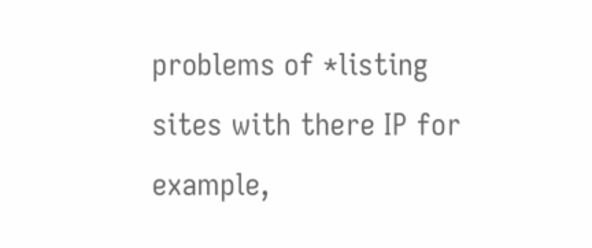problems of *listing
sites with there IP for example,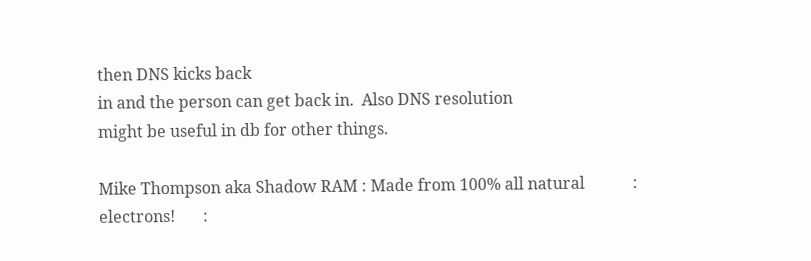then DNS kicks back
in and the person can get back in.  Also DNS resolution
might be useful in db for other things.

Mike Thompson aka Shadow RAM : Made from 100% all natural            :          electrons!       :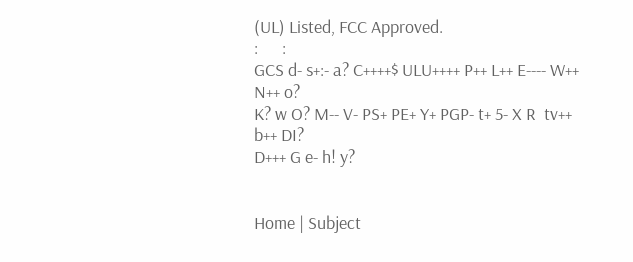(UL) Listed, FCC Approved.
:      :
GCS d- s+:- a? C++++$ ULU++++ P++ L++ E---- W++ N++ o?
K? w O? M-- V- PS+ PE+ Y+ PGP- t+ 5- X R  tv++ b++ DI?
D+++ G e- h! y?


Home | Subject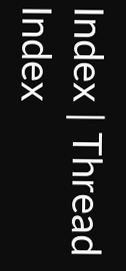Index | Thread Index